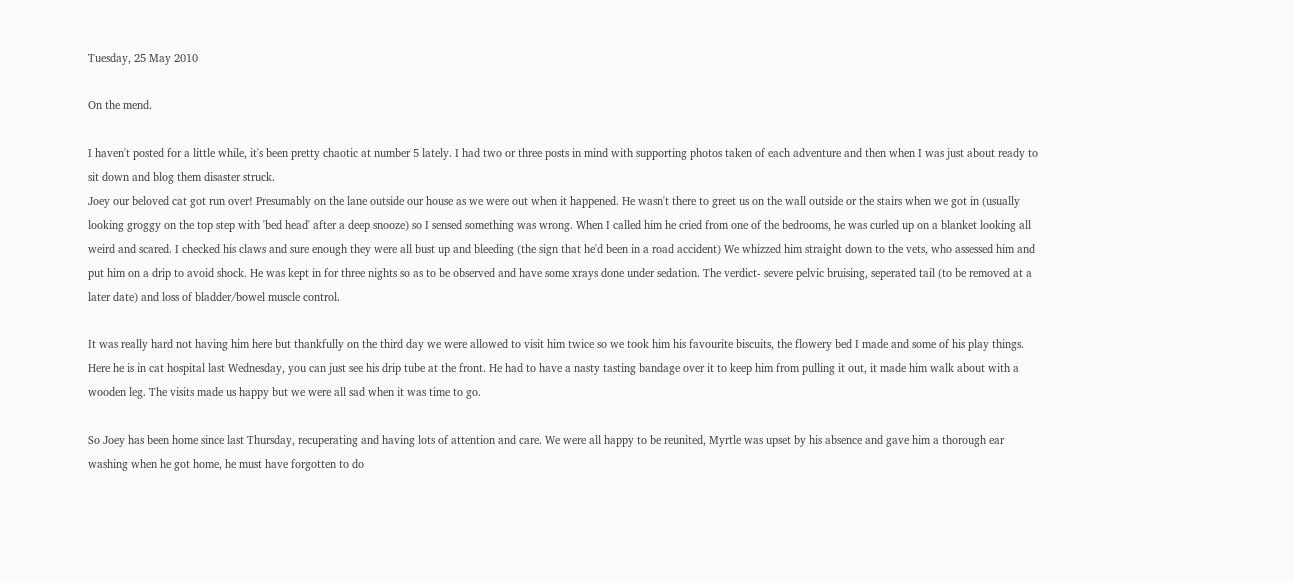Tuesday, 25 May 2010

On the mend.

I haven't posted for a little while, it's been pretty chaotic at number 5 lately. I had two or three posts in mind with supporting photos taken of each adventure and then when I was just about ready to sit down and blog them disaster struck.
Joey our beloved cat got run over! Presumably on the lane outside our house as we were out when it happened. He wasn't there to greet us on the wall outside or the stairs when we got in (usually looking groggy on the top step with 'bed head' after a deep snooze) so I sensed something was wrong. When I called him he cried from one of the bedrooms, he was curled up on a blanket looking all weird and scared. I checked his claws and sure enough they were all bust up and bleeding (the sign that he'd been in a road accident) We whizzed him straight down to the vets, who assessed him and put him on a drip to avoid shock. He was kept in for three nights so as to be observed and have some xrays done under sedation. The verdict- severe pelvic bruising, seperated tail (to be removed at a later date) and loss of bladder/bowel muscle control.

It was really hard not having him here but thankfully on the third day we were allowed to visit him twice so we took him his favourite biscuits, the flowery bed I made and some of his play things. Here he is in cat hospital last Wednesday, you can just see his drip tube at the front. He had to have a nasty tasting bandage over it to keep him from pulling it out, it made him walk about with a wooden leg. The visits made us happy but we were all sad when it was time to go.

So Joey has been home since last Thursday, recuperating and having lots of attention and care. We were all happy to be reunited, Myrtle was upset by his absence and gave him a thorough ear washing when he got home, he must have forgotten to do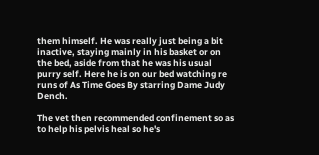them himself. He was really just being a bit inactive, staying mainly in his basket or on the bed, aside from that he was his usual purry self. Here he is on our bed watching re runs of As Time Goes By starring Dame Judy Dench.

The vet then recommended confinement so as to help his pelvis heal so he's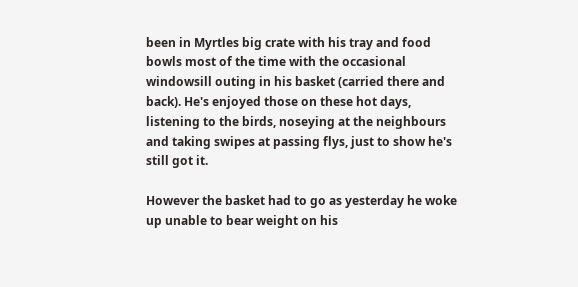been in Myrtles big crate with his tray and food bowls most of the time with the occasional windowsill outing in his basket (carried there and back). He's enjoyed those on these hot days, listening to the birds, noseying at the neighbours and taking swipes at passing flys, just to show he's still got it.

However the basket had to go as yesterday he woke up unable to bear weight on his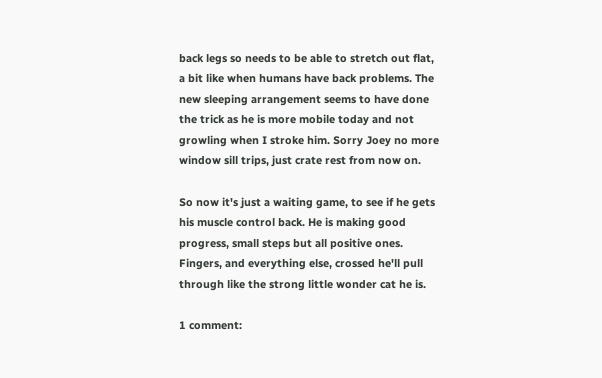back legs so needs to be able to stretch out flat, a bit like when humans have back problems. The new sleeping arrangement seems to have done the trick as he is more mobile today and not growling when I stroke him. Sorry Joey no more window sill trips, just crate rest from now on.

So now it's just a waiting game, to see if he gets his muscle control back. He is making good progress, small steps but all positive ones. Fingers, and everything else, crossed he'll pull through like the strong little wonder cat he is.

1 comment: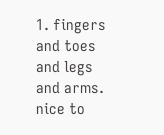1. fingers and toes and legs and arms. nice to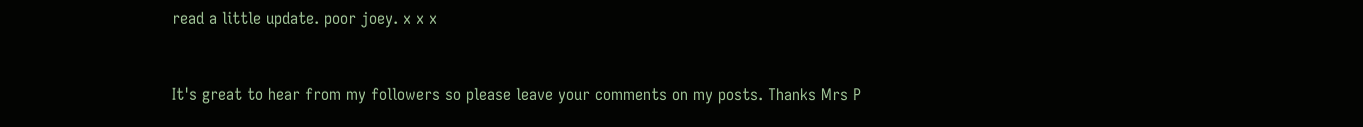read a little update. poor joey. x x x


It's great to hear from my followers so please leave your comments on my posts. Thanks Mrs P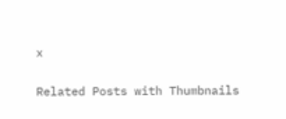x


Related Posts with Thumbnails